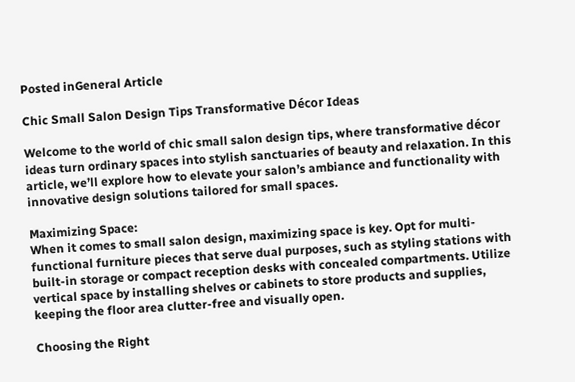Posted inGeneral Article

Chic Small Salon Design Tips Transformative Décor Ideas

Welcome to the world of chic small salon design tips, where transformative décor ideas turn ordinary spaces into stylish sanctuaries of beauty and relaxation. In this article, we’ll explore how to elevate your salon’s ambiance and functionality with innovative design solutions tailored for small spaces.

Maximizing Space:
When it comes to small salon design, maximizing space is key. Opt for multi-functional furniture pieces that serve dual purposes, such as styling stations with built-in storage or compact reception desks with concealed compartments. Utilize vertical space by installing shelves or cabinets to store products and supplies, keeping the floor area clutter-free and visually open.

Choosing the Right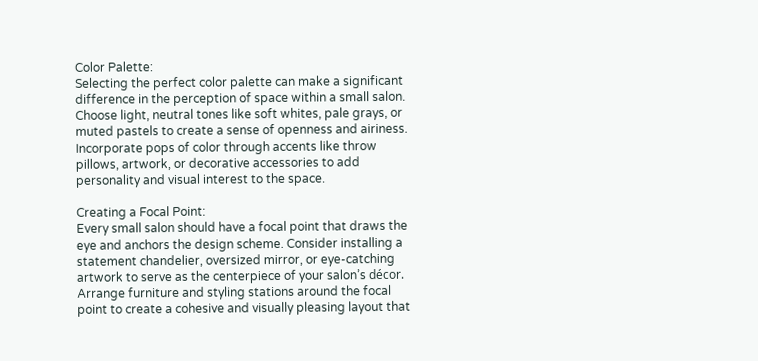Color Palette:
Selecting the perfect color palette can make a significant difference in the perception of space within a small salon. Choose light, neutral tones like soft whites, pale grays, or muted pastels to create a sense of openness and airiness. Incorporate pops of color through accents like throw pillows, artwork, or decorative accessories to add personality and visual interest to the space.

Creating a Focal Point:
Every small salon should have a focal point that draws the eye and anchors the design scheme. Consider installing a statement chandelier, oversized mirror, or eye-catching artwork to serve as the centerpiece of your salon’s décor. Arrange furniture and styling stations around the focal point to create a cohesive and visually pleasing layout that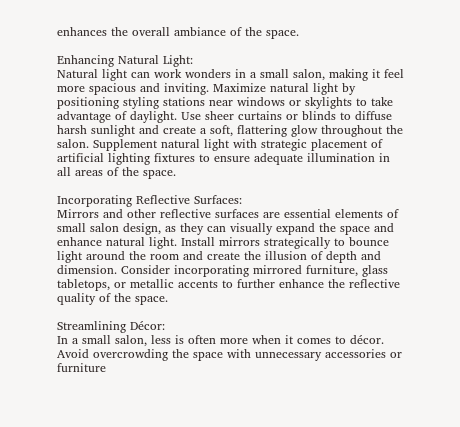enhances the overall ambiance of the space.

Enhancing Natural Light:
Natural light can work wonders in a small salon, making it feel more spacious and inviting. Maximize natural light by positioning styling stations near windows or skylights to take advantage of daylight. Use sheer curtains or blinds to diffuse harsh sunlight and create a soft, flattering glow throughout the salon. Supplement natural light with strategic placement of artificial lighting fixtures to ensure adequate illumination in all areas of the space.

Incorporating Reflective Surfaces:
Mirrors and other reflective surfaces are essential elements of small salon design, as they can visually expand the space and enhance natural light. Install mirrors strategically to bounce light around the room and create the illusion of depth and dimension. Consider incorporating mirrored furniture, glass tabletops, or metallic accents to further enhance the reflective quality of the space.

Streamlining Décor:
In a small salon, less is often more when it comes to décor. Avoid overcrowding the space with unnecessary accessories or furniture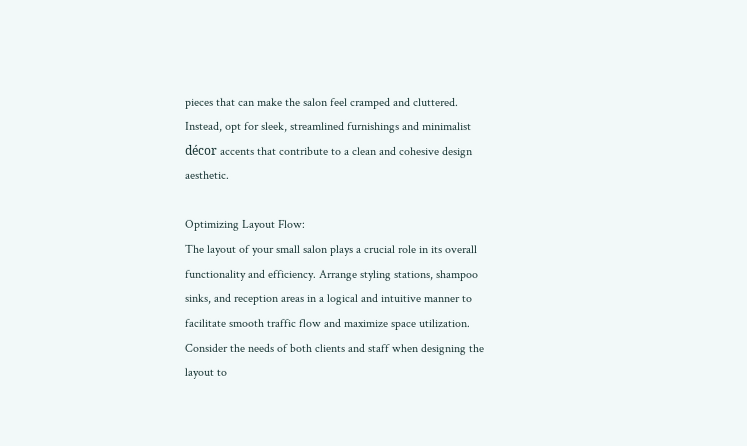pieces that can make the salon feel cramped and cluttered. Instead, opt for sleek, streamlined furnishings and minimalist décor accents that contribute to a clean and cohesive design aesthetic.

Optimizing Layout Flow:
The layout of your small salon plays a crucial role in its overall functionality and efficiency. Arrange styling stations, shampoo sinks, and reception areas in a logical and intuitive manner to facilitate smooth traffic flow and maximize space utilization. Consider the needs of both clients and staff when designing the layout to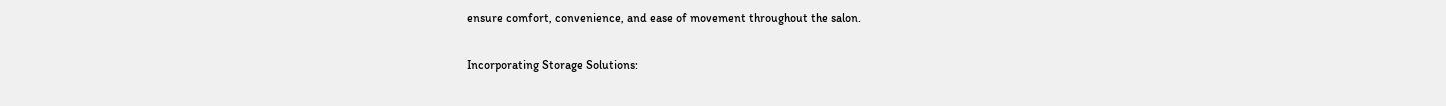ensure comfort, convenience, and ease of movement throughout the salon.

Incorporating Storage Solutions: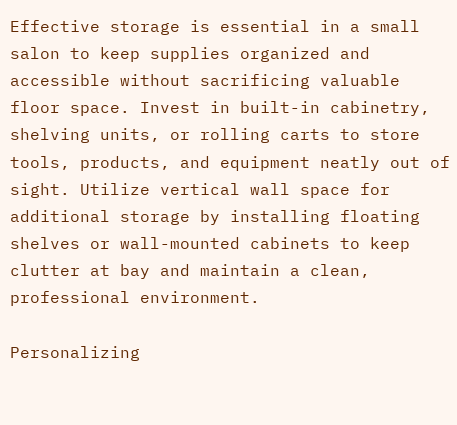Effective storage is essential in a small salon to keep supplies organized and accessible without sacrificing valuable floor space. Invest in built-in cabinetry, shelving units, or rolling carts to store tools, products, and equipment neatly out of sight. Utilize vertical wall space for additional storage by installing floating shelves or wall-mounted cabinets to keep clutter at bay and maintain a clean, professional environment.

Personalizing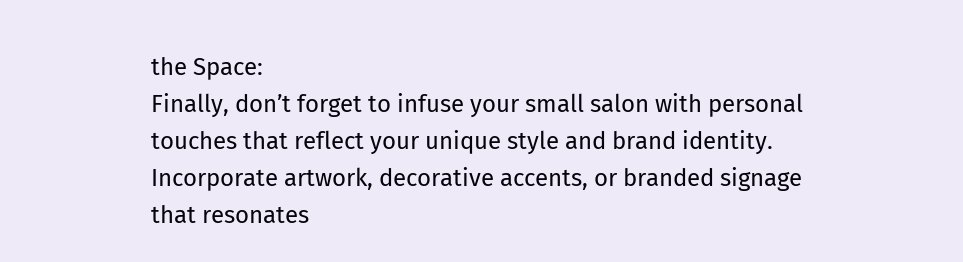the Space:
Finally, don’t forget to infuse your small salon with personal touches that reflect your unique style and brand identity. Incorporate artwork, decorative accents, or branded signage that resonates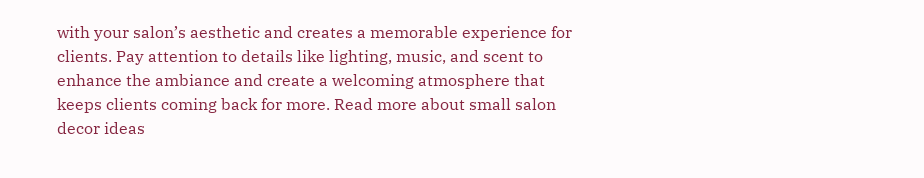with your salon’s aesthetic and creates a memorable experience for clients. Pay attention to details like lighting, music, and scent to enhance the ambiance and create a welcoming atmosphere that keeps clients coming back for more. Read more about small salon decor ideas